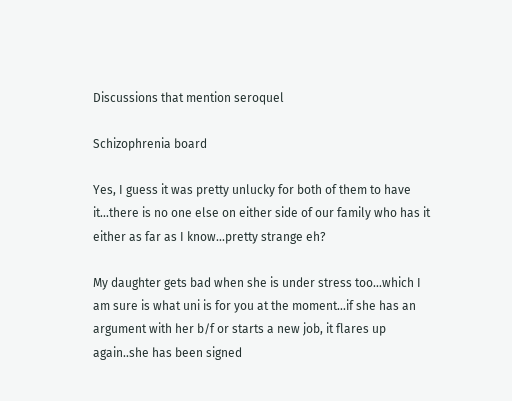Discussions that mention seroquel

Schizophrenia board

Yes, I guess it was pretty unlucky for both of them to have it...there is no one else on either side of our family who has it either as far as I know...pretty strange eh?

My daughter gets bad when she is under stress too...which I am sure is what uni is for you at the moment...if she has an argument with her b/f or starts a new job, it flares up again..she has been signed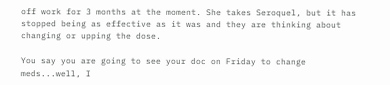off work for 3 months at the moment. She takes Seroquel, but it has stopped being as effective as it was and they are thinking about changing or upping the dose.

You say you are going to see your doc on Friday to change meds...well, I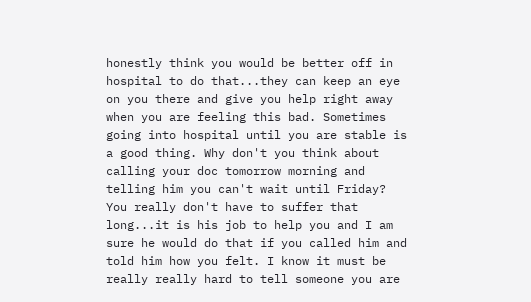honestly think you would be better off in hospital to do that...they can keep an eye on you there and give you help right away when you are feeling this bad. Sometimes going into hospital until you are stable is a good thing. Why don't you think about calling your doc tomorrow morning and telling him you can't wait until Friday? You really don't have to suffer that long...it is his job to help you and I am sure he would do that if you called him and told him how you felt. I know it must be really really hard to tell someone you are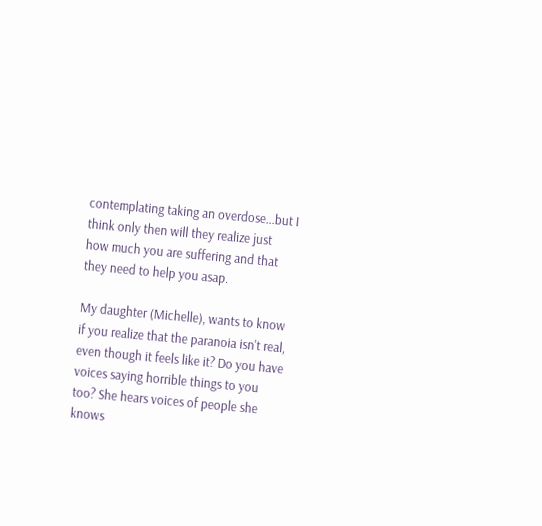contemplating taking an overdose...but I think only then will they realize just how much you are suffering and that they need to help you asap.

My daughter (Michelle), wants to know if you realize that the paranoia isn't real, even though it feels like it? Do you have voices saying horrible things to you too? She hears voices of people she knows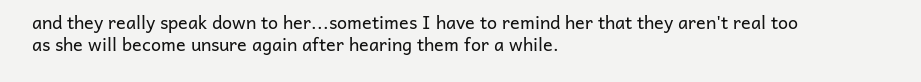and they really speak down to her...sometimes I have to remind her that they aren't real too as she will become unsure again after hearing them for a while.